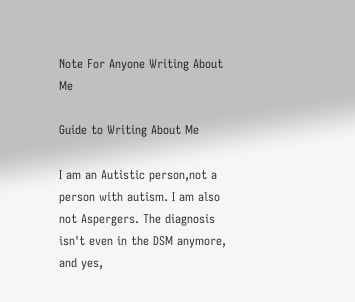Note For Anyone Writing About Me

Guide to Writing About Me

I am an Autistic person,not a person with autism. I am also not Aspergers. The diagnosis isn't even in the DSM anymore, and yes,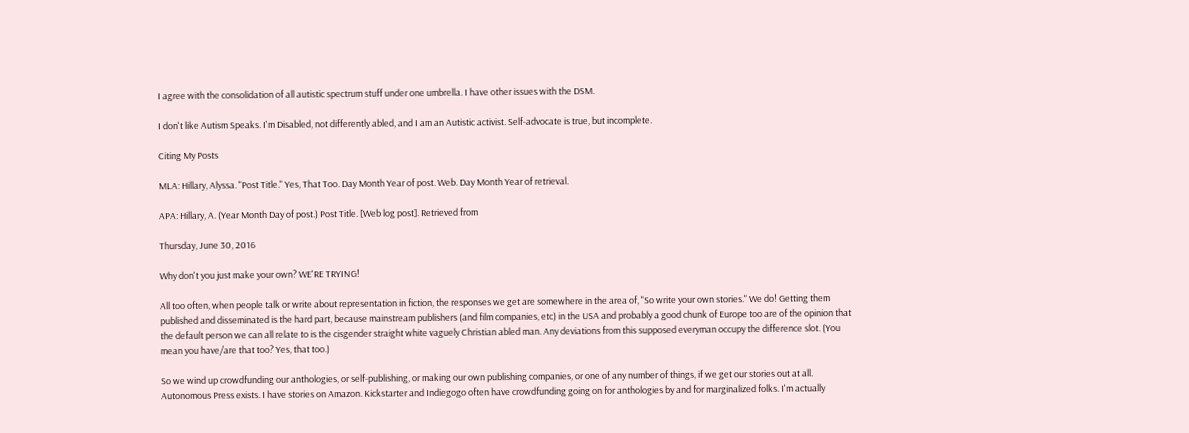I agree with the consolidation of all autistic spectrum stuff under one umbrella. I have other issues with the DSM.

I don't like Autism Speaks. I'm Disabled, not differently abled, and I am an Autistic activist. Self-advocate is true, but incomplete.

Citing My Posts

MLA: Hillary, Alyssa. "Post Title." Yes, That Too. Day Month Year of post. Web. Day Month Year of retrieval.

APA: Hillary, A. (Year Month Day of post.) Post Title. [Web log post]. Retrieved from

Thursday, June 30, 2016

Why don't you just make your own? WE'RE TRYING!

All too often, when people talk or write about representation in fiction, the responses we get are somewhere in the area of, "So write your own stories." We do! Getting them published and disseminated is the hard part, because mainstream publishers (and film companies, etc) in the USA and probably a good chunk of Europe too are of the opinion that the default person we can all relate to is the cisgender straight white vaguely Christian abled man. Any deviations from this supposed everyman occupy the difference slot. (You mean you have/are that too? Yes, that too.)

So we wind up crowdfunding our anthologies, or self-publishing, or making our own publishing companies, or one of any number of things, if we get our stories out at all. Autonomous Press exists. I have stories on Amazon. Kickstarter and Indiegogo often have crowdfunding going on for anthologies by and for marginalized folks. I'm actually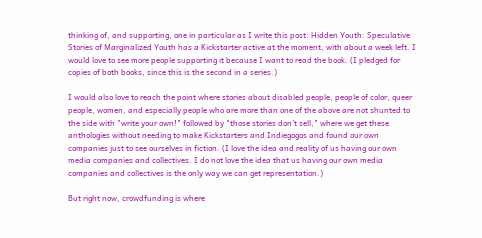thinking of, and supporting, one in particular as I write this post: Hidden Youth: Speculative Stories of Marginalized Youth has a Kickstarter active at the moment, with about a week left. I would love to see more people supporting it because I want to read the book. (I pledged for copies of both books, since this is the second in a series.)

I would also love to reach the point where stories about disabled people, people of color, queer people, women, and especially people who are more than one of the above are not shunted to the side with "write your own!" followed by "those stories don't sell," where we get these anthologies without needing to make Kickstarters and Indiegogos and found our own companies just to see ourselves in fiction. (I love the idea and reality of us having our own media companies and collectives. I do not love the idea that us having our own media companies and collectives is the only way we can get representation.)

But right now, crowdfunding is where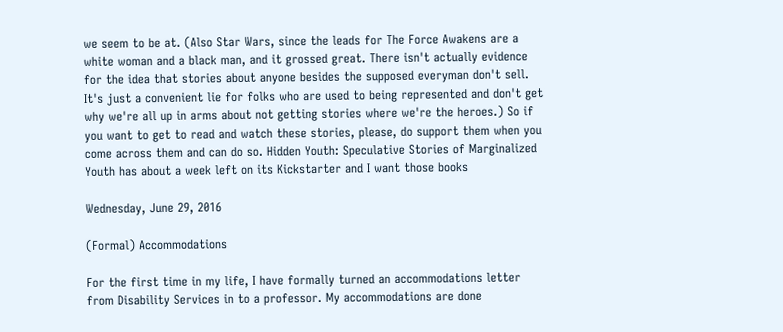we seem to be at. (Also Star Wars, since the leads for The Force Awakens are a white woman and a black man, and it grossed great. There isn't actually evidence for the idea that stories about anyone besides the supposed everyman don't sell. It's just a convenient lie for folks who are used to being represented and don't get why we're all up in arms about not getting stories where we're the heroes.) So if you want to get to read and watch these stories, please, do support them when you come across them and can do so. Hidden Youth: Speculative Stories of Marginalized Youth has about a week left on its Kickstarter and I want those books

Wednesday, June 29, 2016

(Formal) Accommodations

For the first time in my life, I have formally turned an accommodations letter from Disability Services in to a professor. My accommodations are done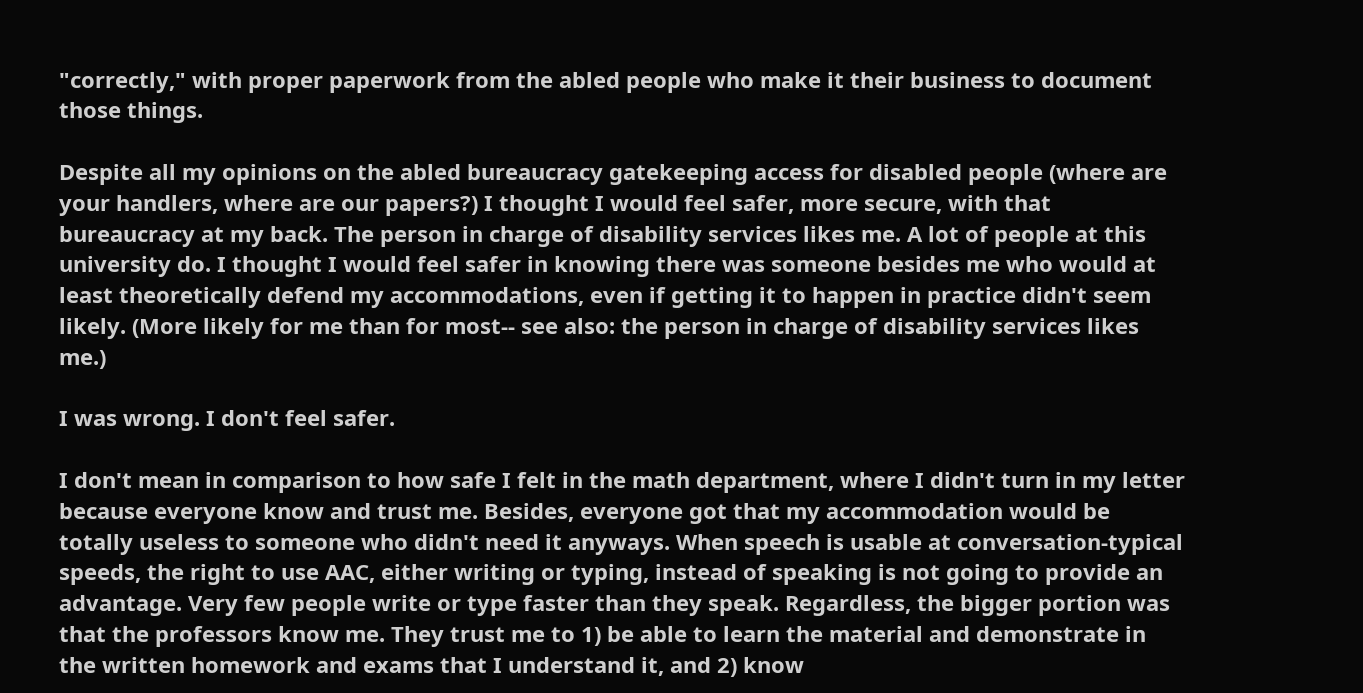"correctly," with proper paperwork from the abled people who make it their business to document those things.

Despite all my opinions on the abled bureaucracy gatekeeping access for disabled people (where are your handlers, where are our papers?) I thought I would feel safer, more secure, with that bureaucracy at my back. The person in charge of disability services likes me. A lot of people at this university do. I thought I would feel safer in knowing there was someone besides me who would at least theoretically defend my accommodations, even if getting it to happen in practice didn't seem likely. (More likely for me than for most-- see also: the person in charge of disability services likes me.)

I was wrong. I don't feel safer.

I don't mean in comparison to how safe I felt in the math department, where I didn't turn in my letter because everyone know and trust me. Besides, everyone got that my accommodation would be totally useless to someone who didn't need it anyways. When speech is usable at conversation-typical speeds, the right to use AAC, either writing or typing, instead of speaking is not going to provide an advantage. Very few people write or type faster than they speak. Regardless, the bigger portion was that the professors know me. They trust me to 1) be able to learn the material and demonstrate in the written homework and exams that I understand it, and 2) know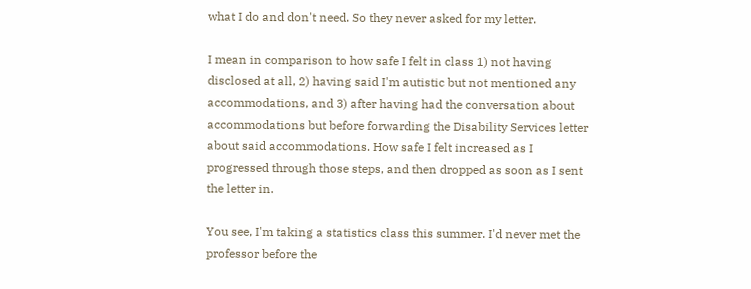what I do and don't need. So they never asked for my letter.

I mean in comparison to how safe I felt in class 1) not having disclosed at all, 2) having said I'm autistic but not mentioned any accommodations, and 3) after having had the conversation about accommodations but before forwarding the Disability Services letter about said accommodations. How safe I felt increased as I progressed through those steps, and then dropped as soon as I sent the letter in.

You see, I'm taking a statistics class this summer. I'd never met the professor before the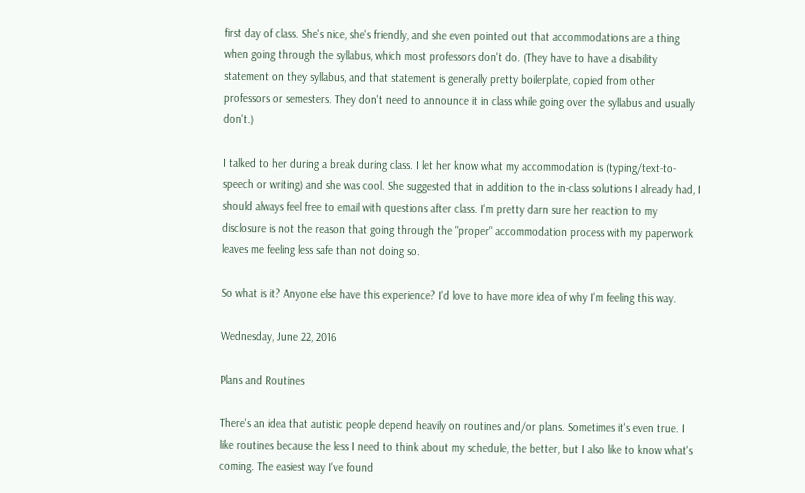first day of class. She's nice, she's friendly, and she even pointed out that accommodations are a thing when going through the syllabus, which most professors don't do. (They have to have a disability statement on they syllabus, and that statement is generally pretty boilerplate, copied from other professors or semesters. They don't need to announce it in class while going over the syllabus and usually don't.)

I talked to her during a break during class. I let her know what my accommodation is (typing/text-to-speech or writing) and she was cool. She suggested that in addition to the in-class solutions I already had, I should always feel free to email with questions after class. I'm pretty darn sure her reaction to my disclosure is not the reason that going through the "proper" accommodation process with my paperwork leaves me feeling less safe than not doing so.

So what is it? Anyone else have this experience? I'd love to have more idea of why I'm feeling this way.

Wednesday, June 22, 2016

Plans and Routines

There's an idea that autistic people depend heavily on routines and/or plans. Sometimes it's even true. I like routines because the less I need to think about my schedule, the better, but I also like to know what's coming. The easiest way I've found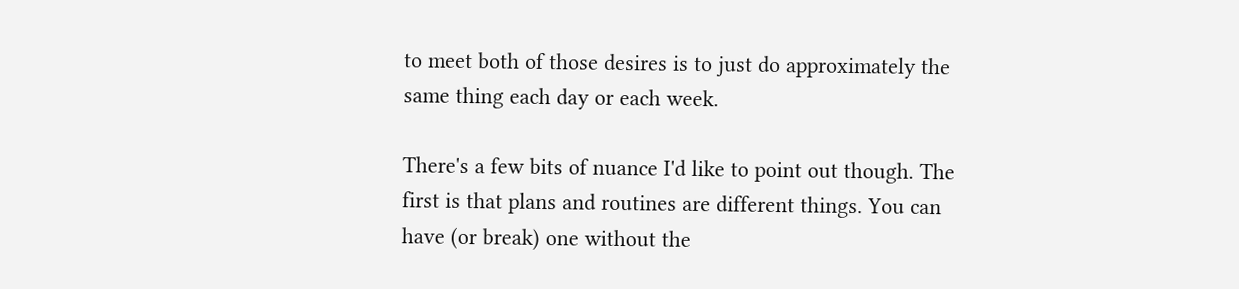to meet both of those desires is to just do approximately the same thing each day or each week.

There's a few bits of nuance I'd like to point out though. The first is that plans and routines are different things. You can have (or break) one without the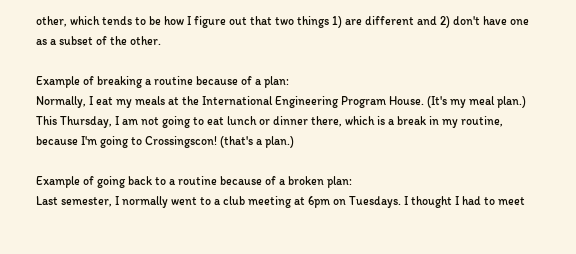other, which tends to be how I figure out that two things 1) are different and 2) don't have one as a subset of the other.

Example of breaking a routine because of a plan:
Normally, I eat my meals at the International Engineering Program House. (It's my meal plan.) This Thursday, I am not going to eat lunch or dinner there, which is a break in my routine, because I'm going to Crossingscon! (that's a plan.)

Example of going back to a routine because of a broken plan:
Last semester, I normally went to a club meeting at 6pm on Tuesdays. I thought I had to meet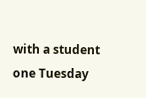with a student one Tuesday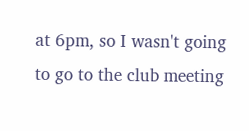at 6pm, so I wasn't going to go to the club meeting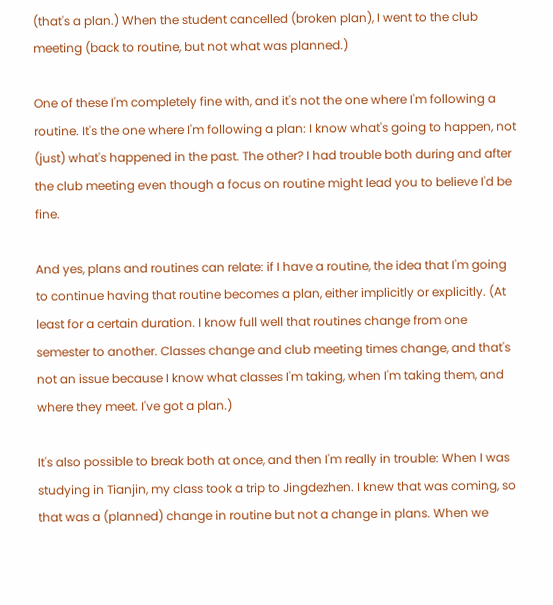(that's a plan.) When the student cancelled (broken plan), I went to the club meeting (back to routine, but not what was planned.)

One of these I'm completely fine with, and it's not the one where I'm following a routine. It's the one where I'm following a plan: I know what's going to happen, not (just) what's happened in the past. The other? I had trouble both during and after the club meeting even though a focus on routine might lead you to believe I'd be fine.

And yes, plans and routines can relate: if I have a routine, the idea that I'm going to continue having that routine becomes a plan, either implicitly or explicitly. (At least for a certain duration. I know full well that routines change from one semester to another. Classes change and club meeting times change, and that's not an issue because I know what classes I'm taking, when I'm taking them, and where they meet. I've got a plan.)

It's also possible to break both at once, and then I'm really in trouble: When I was studying in Tianjin, my class took a trip to Jingdezhen. I knew that was coming, so that was a (planned) change in routine but not a change in plans. When we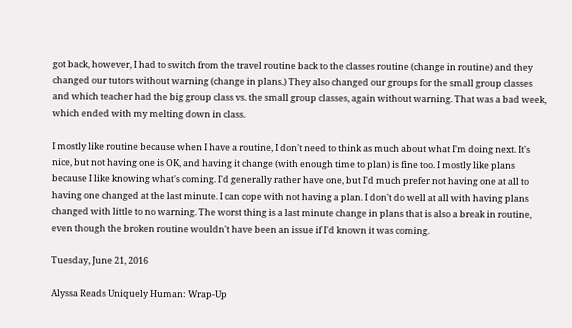got back, however, I had to switch from the travel routine back to the classes routine (change in routine) and they changed our tutors without warning (change in plans.) They also changed our groups for the small group classes and which teacher had the big group class vs. the small group classes, again without warning. That was a bad week, which ended with my melting down in class.

I mostly like routine because when I have a routine, I don't need to think as much about what I'm doing next. It's nice, but not having one is OK, and having it change (with enough time to plan) is fine too. I mostly like plans because I like knowing what's coming. I'd generally rather have one, but I'd much prefer not having one at all to having one changed at the last minute. I can cope with not having a plan. I don't do well at all with having plans changed with little to no warning. The worst thing is a last minute change in plans that is also a break in routine, even though the broken routine wouldn't have been an issue if I'd known it was coming.

Tuesday, June 21, 2016

Alyssa Reads Uniquely Human: Wrap-Up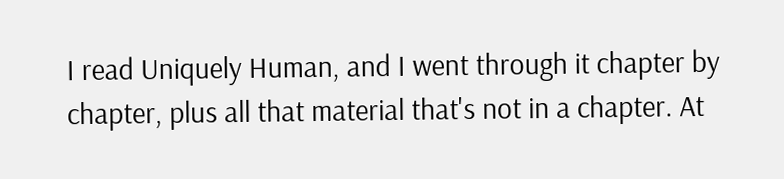I read Uniquely Human, and I went through it chapter by chapter, plus all that material that's not in a chapter. At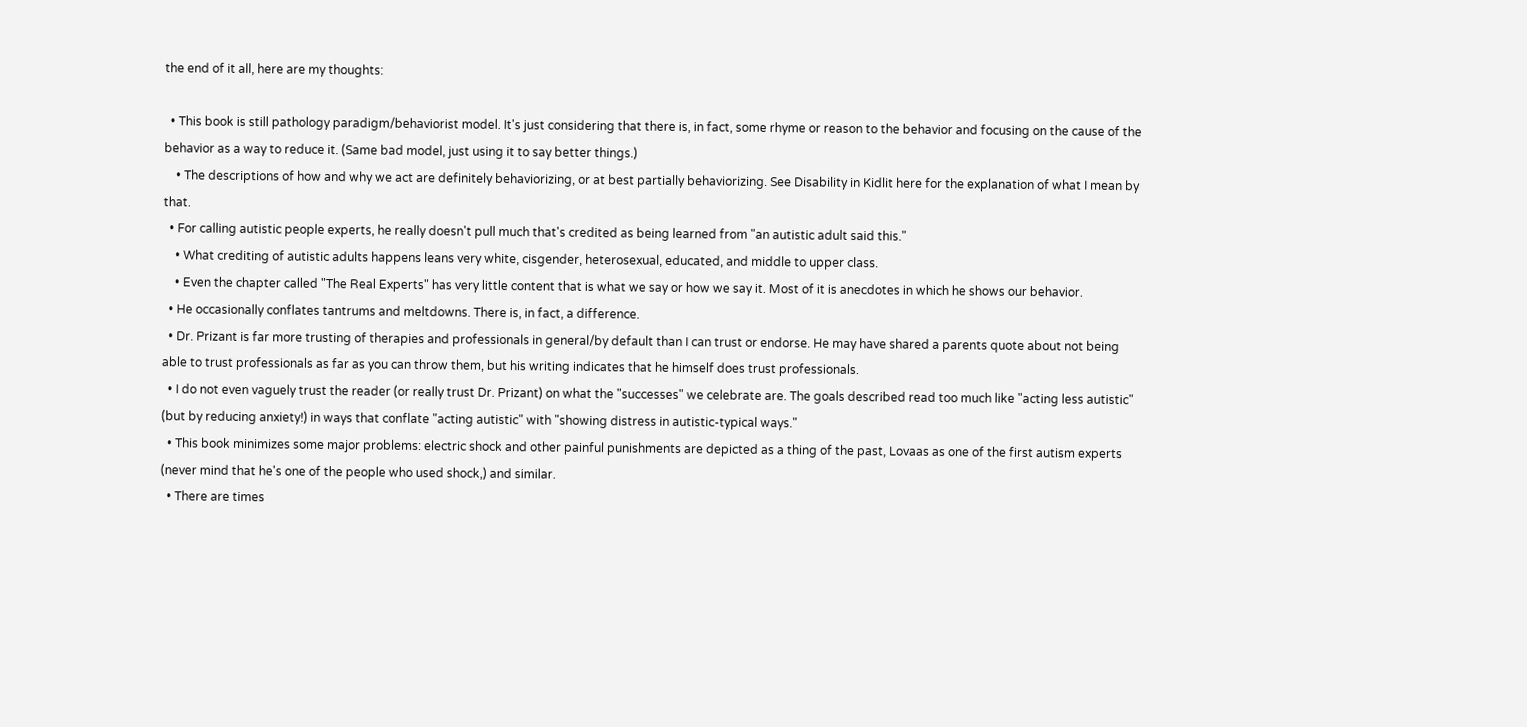the end of it all, here are my thoughts:

  • This book is still pathology paradigm/behaviorist model. It's just considering that there is, in fact, some rhyme or reason to the behavior and focusing on the cause of the behavior as a way to reduce it. (Same bad model, just using it to say better things.)
    • The descriptions of how and why we act are definitely behaviorizing, or at best partially behaviorizing. See Disability in Kidlit here for the explanation of what I mean by that.
  • For calling autistic people experts, he really doesn't pull much that's credited as being learned from "an autistic adult said this."
    • What crediting of autistic adults happens leans very white, cisgender, heterosexual, educated, and middle to upper class.
    • Even the chapter called "The Real Experts" has very little content that is what we say or how we say it. Most of it is anecdotes in which he shows our behavior.
  • He occasionally conflates tantrums and meltdowns. There is, in fact, a difference.
  • Dr. Prizant is far more trusting of therapies and professionals in general/by default than I can trust or endorse. He may have shared a parents quote about not being able to trust professionals as far as you can throw them, but his writing indicates that he himself does trust professionals.
  • I do not even vaguely trust the reader (or really trust Dr. Prizant) on what the "successes" we celebrate are. The goals described read too much like "acting less autistic" (but by reducing anxiety!) in ways that conflate "acting autistic" with "showing distress in autistic-typical ways."
  • This book minimizes some major problems: electric shock and other painful punishments are depicted as a thing of the past, Lovaas as one of the first autism experts (never mind that he's one of the people who used shock,) and similar.
  • There are times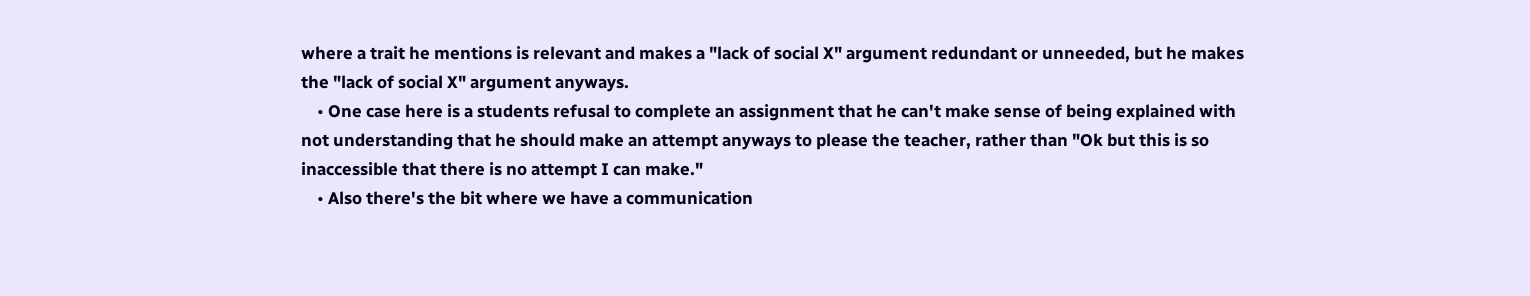where a trait he mentions is relevant and makes a "lack of social X" argument redundant or unneeded, but he makes the "lack of social X" argument anyways.
    • One case here is a students refusal to complete an assignment that he can't make sense of being explained with not understanding that he should make an attempt anyways to please the teacher, rather than "Ok but this is so inaccessible that there is no attempt I can make."
    • Also there's the bit where we have a communication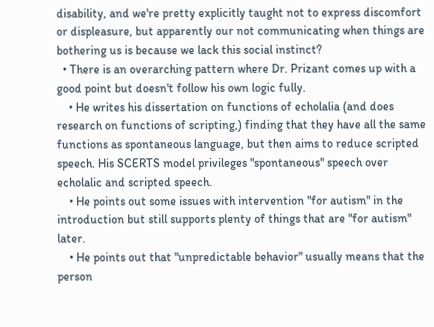disability, and we're pretty explicitly taught not to express discomfort or displeasure, but apparently our not communicating when things are bothering us is because we lack this social instinct?
  • There is an overarching pattern where Dr. Prizant comes up with a good point but doesn't follow his own logic fully.
    • He writes his dissertation on functions of echolalia (and does research on functions of scripting,) finding that they have all the same functions as spontaneous language, but then aims to reduce scripted speech. His SCERTS model privileges "spontaneous" speech over echolalic and scripted speech.
    • He points out some issues with intervention "for autism" in the introduction but still supports plenty of things that are "for autism" later.
    • He points out that "unpredictable behavior" usually means that the person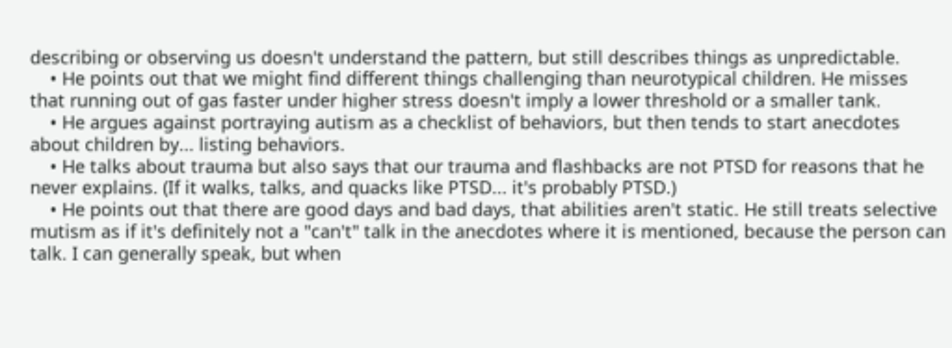describing or observing us doesn't understand the pattern, but still describes things as unpredictable.
    • He points out that we might find different things challenging than neurotypical children. He misses that running out of gas faster under higher stress doesn't imply a lower threshold or a smaller tank.
    • He argues against portraying autism as a checklist of behaviors, but then tends to start anecdotes about children by... listing behaviors.
    • He talks about trauma but also says that our trauma and flashbacks are not PTSD for reasons that he never explains. (If it walks, talks, and quacks like PTSD... it's probably PTSD.)
    • He points out that there are good days and bad days, that abilities aren't static. He still treats selective mutism as if it's definitely not a "can't" talk in the anecdotes where it is mentioned, because the person can talk. I can generally speak, but when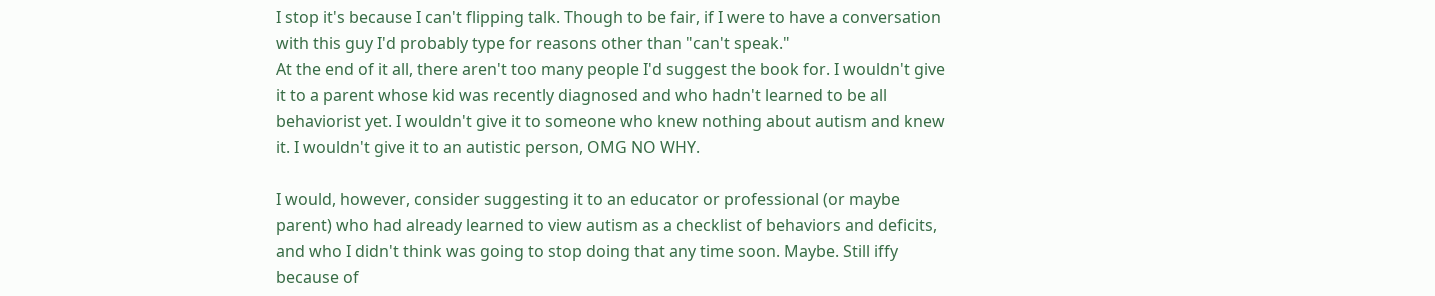I stop it's because I can't flipping talk. Though to be fair, if I were to have a conversation with this guy I'd probably type for reasons other than "can't speak."
At the end of it all, there aren't too many people I'd suggest the book for. I wouldn't give it to a parent whose kid was recently diagnosed and who hadn't learned to be all behaviorist yet. I wouldn't give it to someone who knew nothing about autism and knew it. I wouldn't give it to an autistic person, OMG NO WHY.

I would, however, consider suggesting it to an educator or professional (or maybe parent) who had already learned to view autism as a checklist of behaviors and deficits, and who I didn't think was going to stop doing that any time soon. Maybe. Still iffy because of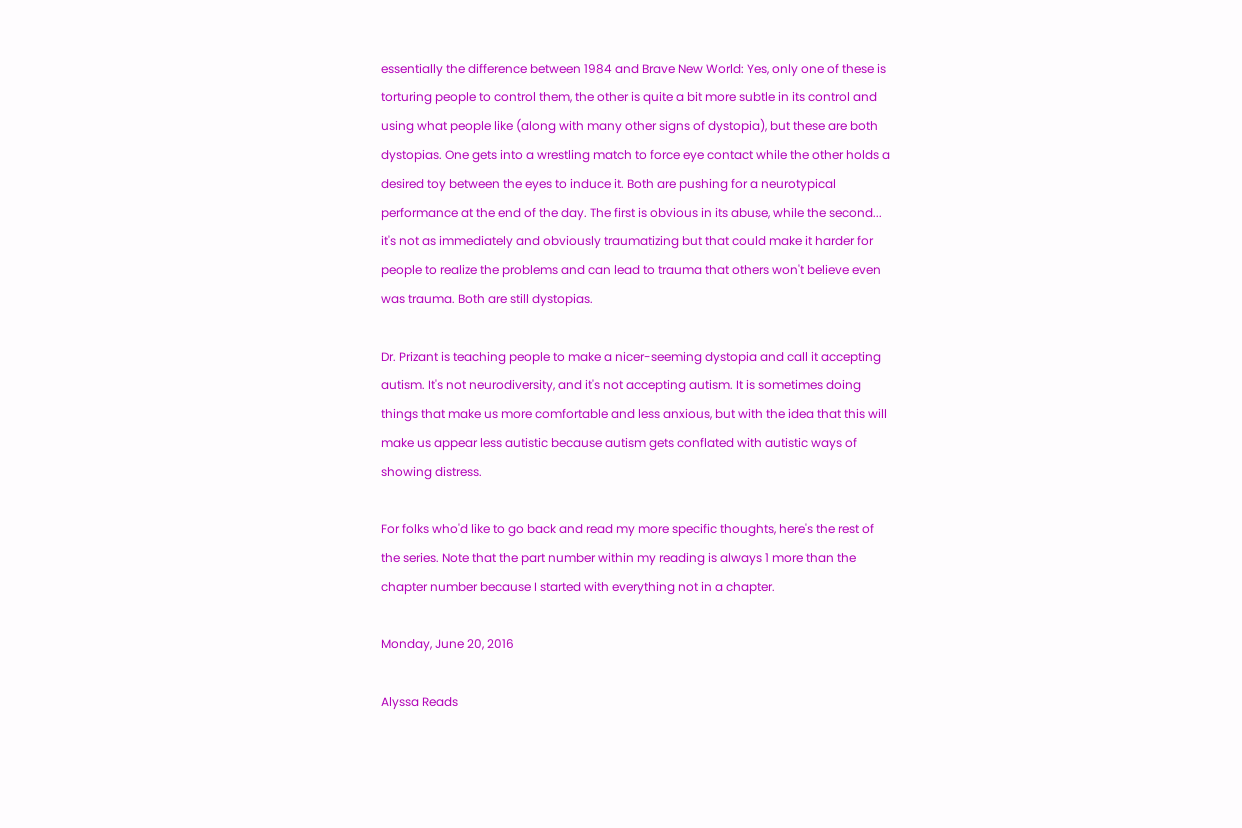essentially the difference between 1984 and Brave New World: Yes, only one of these is torturing people to control them, the other is quite a bit more subtle in its control and using what people like (along with many other signs of dystopia), but these are both dystopias. One gets into a wrestling match to force eye contact while the other holds a desired toy between the eyes to induce it. Both are pushing for a neurotypical performance at the end of the day. The first is obvious in its abuse, while the second... it's not as immediately and obviously traumatizing but that could make it harder for people to realize the problems and can lead to trauma that others won't believe even was trauma. Both are still dystopias.

Dr. Prizant is teaching people to make a nicer-seeming dystopia and call it accepting autism. It's not neurodiversity, and it's not accepting autism. It is sometimes doing things that make us more comfortable and less anxious, but with the idea that this will make us appear less autistic because autism gets conflated with autistic ways of showing distress.

For folks who'd like to go back and read my more specific thoughts, here's the rest of the series. Note that the part number within my reading is always 1 more than the chapter number because I started with everything not in a chapter.

Monday, June 20, 2016

Alyssa Reads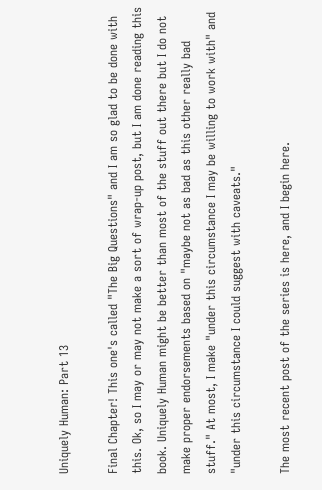Uniquely Human: Part 13

Final Chapter! This one's called "The Big Questions" and I am so glad to be done with this. Ok, so I may or may not make a sort of wrap-up post, but I am done reading this book. Uniquely Human might be better than most of the stuff out there but I do not make proper endorsements based on "maybe not as bad as this other really bad stuff." At most, I make "under this circumstance I may be willing to work with" and "under this circumstance I could suggest with caveats."

The most recent post of the series is here, and I begin here.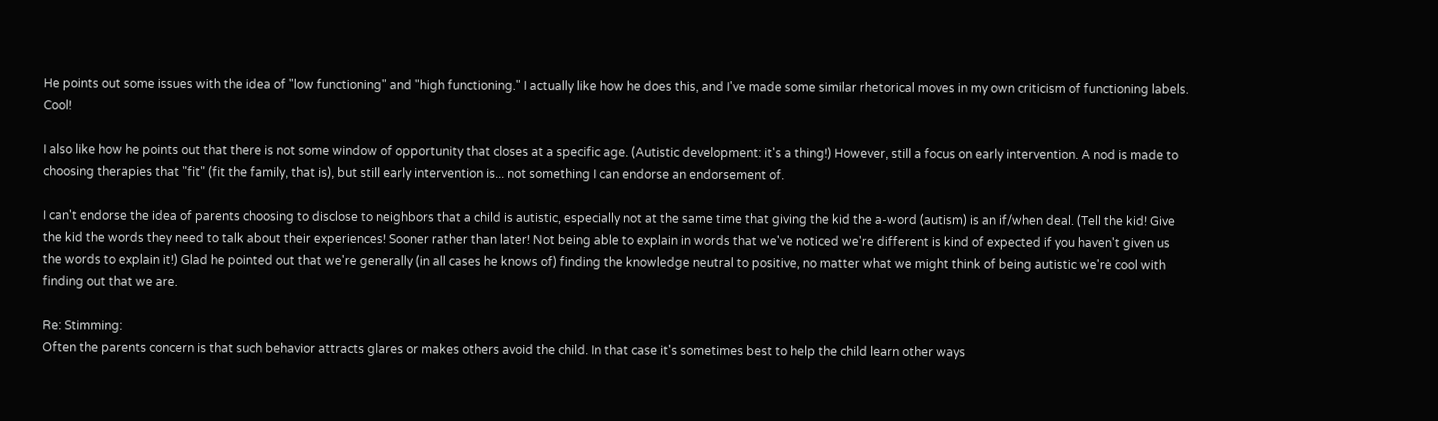He points out some issues with the idea of "low functioning" and "high functioning." I actually like how he does this, and I've made some similar rhetorical moves in my own criticism of functioning labels. Cool!

I also like how he points out that there is not some window of opportunity that closes at a specific age. (Autistic development: it's a thing!) However, still a focus on early intervention. A nod is made to choosing therapies that "fit" (fit the family, that is), but still early intervention is... not something I can endorse an endorsement of.

I can't endorse the idea of parents choosing to disclose to neighbors that a child is autistic, especially not at the same time that giving the kid the a-word (autism) is an if/when deal. (Tell the kid! Give the kid the words they need to talk about their experiences! Sooner rather than later! Not being able to explain in words that we've noticed we're different is kind of expected if you haven't given us the words to explain it!) Glad he pointed out that we're generally (in all cases he knows of) finding the knowledge neutral to positive, no matter what we might think of being autistic we're cool with finding out that we are.

Re: Stimming:
Often the parents concern is that such behavior attracts glares or makes others avoid the child. In that case it's sometimes best to help the child learn other ways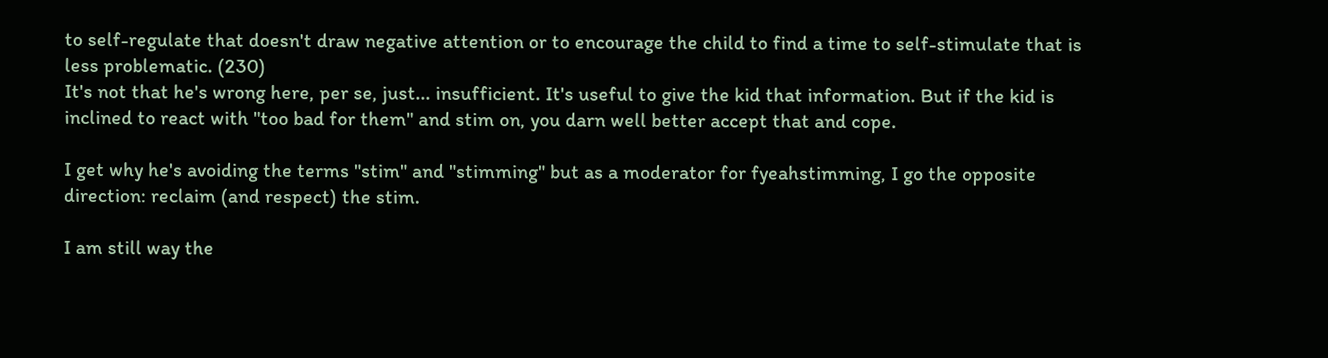to self-regulate that doesn't draw negative attention or to encourage the child to find a time to self-stimulate that is less problematic. (230)
It's not that he's wrong here, per se, just... insufficient. It's useful to give the kid that information. But if the kid is inclined to react with "too bad for them" and stim on, you darn well better accept that and cope.

I get why he's avoiding the terms "stim" and "stimming" but as a moderator for fyeahstimming, I go the opposite direction: reclaim (and respect) the stim.

I am still way the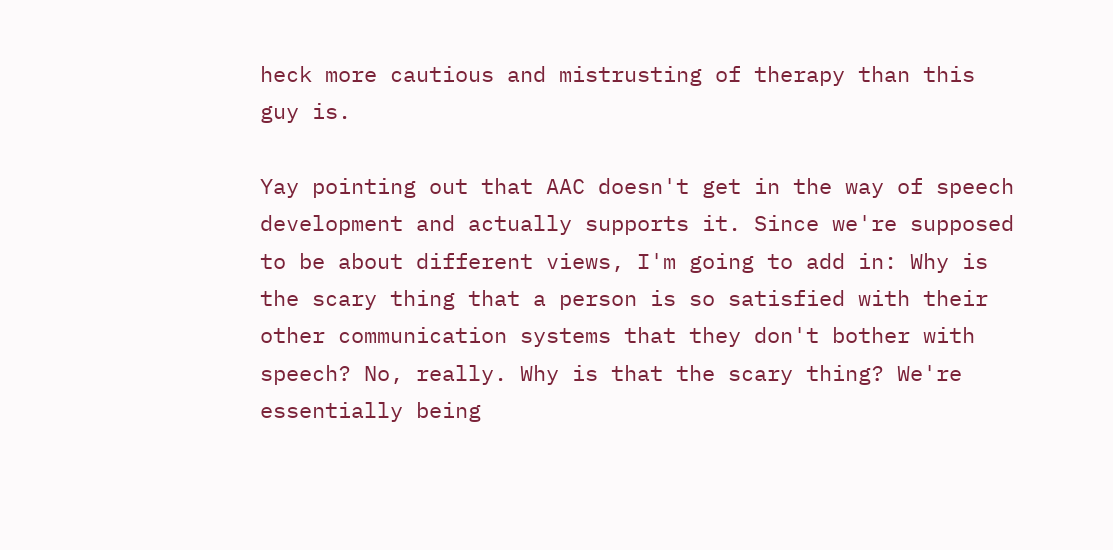heck more cautious and mistrusting of therapy than this guy is.

Yay pointing out that AAC doesn't get in the way of speech development and actually supports it. Since we're supposed to be about different views, I'm going to add in: Why is the scary thing that a person is so satisfied with their other communication systems that they don't bother with speech? No, really. Why is that the scary thing? We're essentially being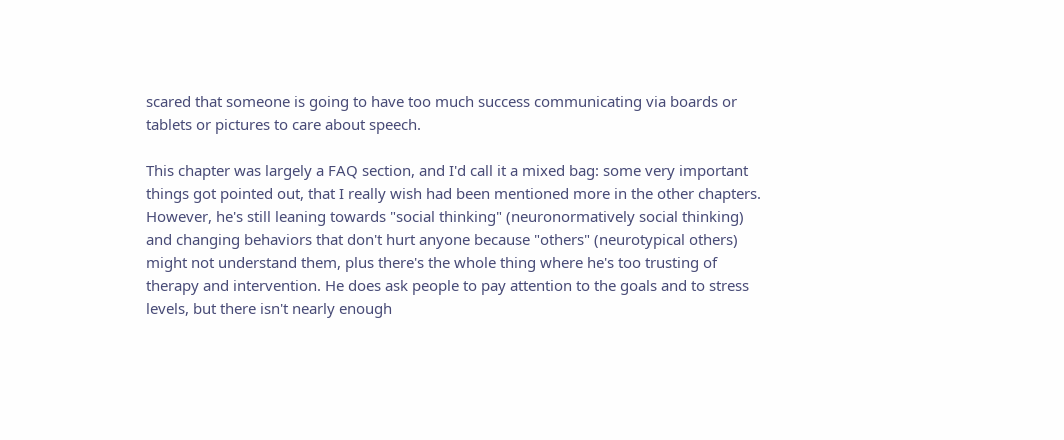scared that someone is going to have too much success communicating via boards or tablets or pictures to care about speech.

This chapter was largely a FAQ section, and I'd call it a mixed bag: some very important things got pointed out, that I really wish had been mentioned more in the other chapters. However, he's still leaning towards "social thinking" (neuronormatively social thinking) and changing behaviors that don't hurt anyone because "others" (neurotypical others) might not understand them, plus there's the whole thing where he's too trusting of therapy and intervention. He does ask people to pay attention to the goals and to stress levels, but there isn't nearly enough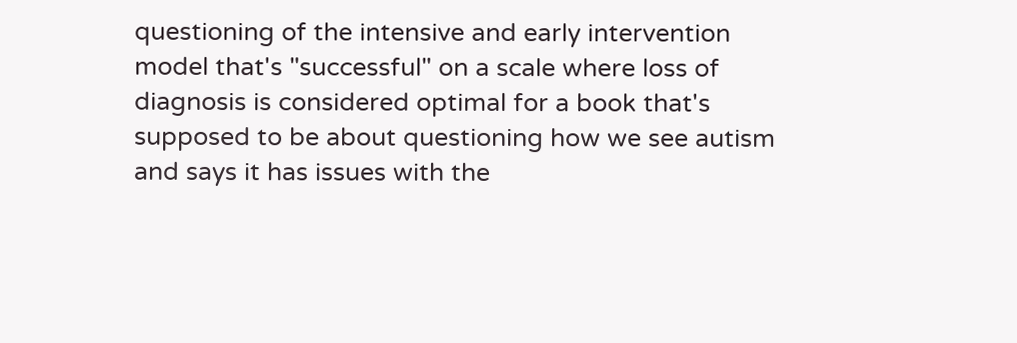questioning of the intensive and early intervention model that's "successful" on a scale where loss of diagnosis is considered optimal for a book that's supposed to be about questioning how we see autism and says it has issues with the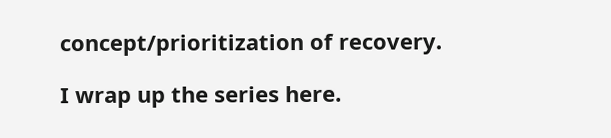concept/prioritization of recovery.

I wrap up the series here.